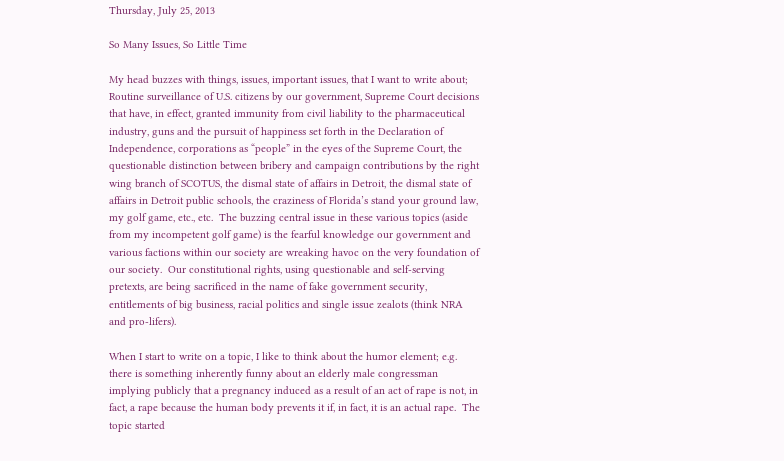Thursday, July 25, 2013

So Many Issues, So Little Time

My head buzzes with things, issues, important issues, that I want to write about;  Routine surveillance of U.S. citizens by our government, Supreme Court decisions that have, in effect, granted immunity from civil liability to the pharmaceutical industry, guns and the pursuit of happiness set forth in the Declaration of Independence, corporations as “people” in the eyes of the Supreme Court, the questionable distinction between bribery and campaign contributions by the right wing branch of SCOTUS, the dismal state of affairs in Detroit, the dismal state of affairs in Detroit public schools, the craziness of Florida’s stand your ground law, my golf game, etc., etc.  The buzzing central issue in these various topics (aside from my incompetent golf game) is the fearful knowledge our government and various factions within our society are wreaking havoc on the very foundation of our society.  Our constitutional rights, using questionable and self-serving pretexts, are being sacrificed in the name of fake government security, entitlements of big business, racial politics and single issue zealots (think NRA and pro-lifers).

When I start to write on a topic, I like to think about the humor element; e.g. there is something inherently funny about an elderly male congressman implying publicly that a pregnancy induced as a result of an act of rape is not, in fact, a rape because the human body prevents it if, in fact, it is an actual rape.  The topic started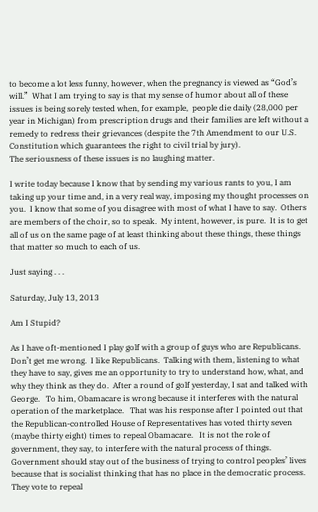to become a lot less funny, however, when the pregnancy is viewed as “God’s will.”  What I am trying to say is that my sense of humor about all of these issues is being sorely tested when, for example,  people die daily (28,000 per year in Michigan) from prescription drugs and their families are left without a remedy to redress their grievances (despite the 7th Amendment to our U.S. Constitution which guarantees the right to civil trial by jury).
The seriousness of these issues is no laughing matter.

I write today because I know that by sending my various rants to you, I am taking up your time and, in a very real way, imposing my thought processes on you.  I know that some of you disagree with most of what I have to say.  Others are members of the choir, so to speak.  My intent, however, is pure.  It is to get all of us on the same page of at least thinking about these things, these things that matter so much to each of us.

Just saying . . .

Saturday, July 13, 2013

Am I Stupid?

As I have oft-mentioned I play golf with a group of guys who are Republicans.  Don’t get me wrong.  I like Republicans.  Talking with them, listening to what they have to say, gives me an opportunity to try to understand how, what, and why they think as they do.  After a round of golf yesterday, I sat and talked with George.   To him, Obamacare is wrong because it interferes with the natural operation of the marketplace.   That was his response after I pointed out that the Republican-controlled House of Representatives has voted thirty seven (maybe thirty eight) times to repeal Obamacare.   It is not the role of government, they say, to interfere with the natural process of things.  Government should stay out of the business of trying to control peoples’ lives because that is socialist thinking that has no place in the democratic process. They vote to repeal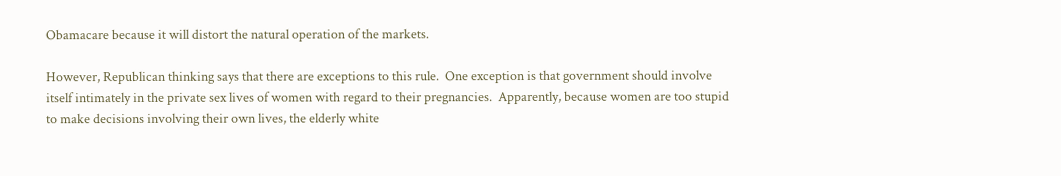Obamacare because it will distort the natural operation of the markets.

However, Republican thinking says that there are exceptions to this rule.  One exception is that government should involve itself intimately in the private sex lives of women with regard to their pregnancies.  Apparently, because women are too stupid to make decisions involving their own lives, the elderly white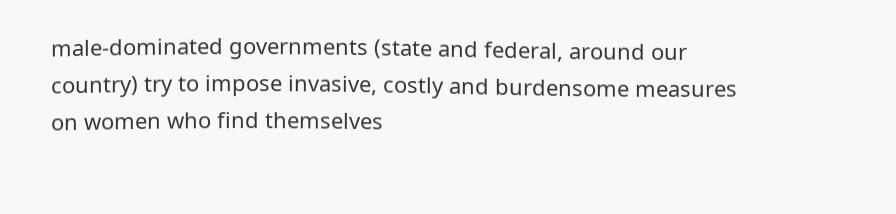male-dominated governments (state and federal, around our country) try to impose invasive, costly and burdensome measures on women who find themselves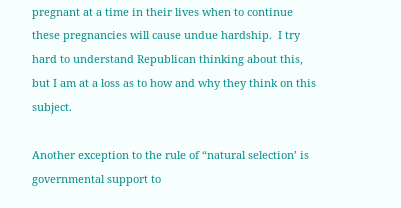pregnant at a time in their lives when to continue these pregnancies will cause undue hardship.  I try hard to understand Republican thinking about this, but I am at a loss as to how and why they think on this subject.

Another exception to the rule of “natural selection’ is governmental support to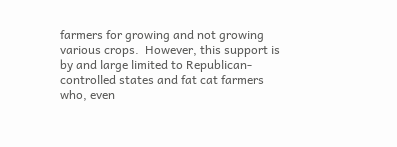farmers for growing and not growing various crops.  However, this support is by and large limited to Republican-controlled states and fat cat farmers who, even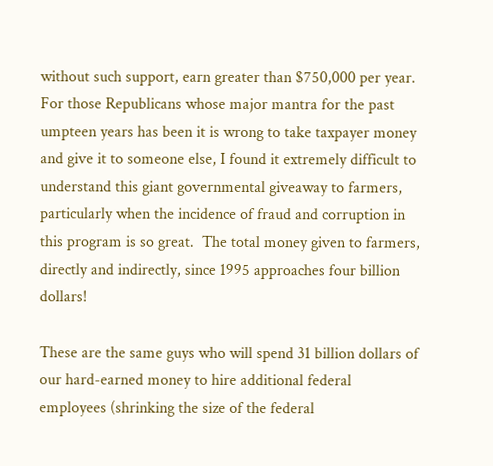without such support, earn greater than $750,000 per year.  For those Republicans whose major mantra for the past umpteen years has been it is wrong to take taxpayer money and give it to someone else, I found it extremely difficult to understand this giant governmental giveaway to farmers, particularly when the incidence of fraud and corruption in this program is so great.  The total money given to farmers, directly and indirectly, since 1995 approaches four billion dollars!

These are the same guys who will spend 31 billion dollars of our hard-earned money to hire additional federal employees (shrinking the size of the federal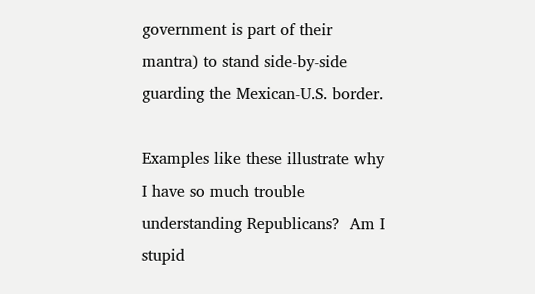government is part of their mantra) to stand side-by-side guarding the Mexican-U.S. border.

Examples like these illustrate why I have so much trouble understanding Republicans?  Am I stupid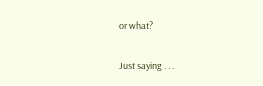or what?

Just saying . . .